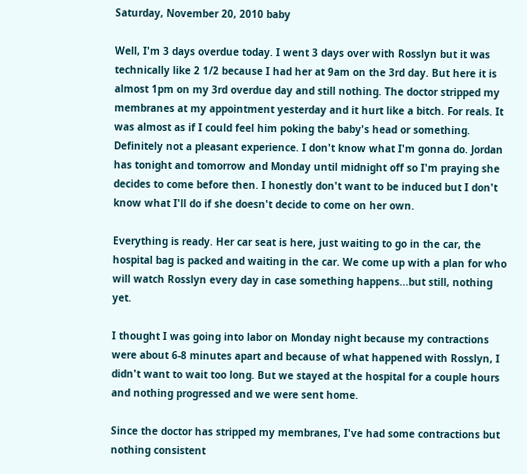Saturday, November 20, 2010 baby

Well, I'm 3 days overdue today. I went 3 days over with Rosslyn but it was technically like 2 1/2 because I had her at 9am on the 3rd day. But here it is almost 1pm on my 3rd overdue day and still nothing. The doctor stripped my membranes at my appointment yesterday and it hurt like a bitch. For reals. It was almost as if I could feel him poking the baby's head or something. Definitely not a pleasant experience. I don't know what I'm gonna do. Jordan has tonight and tomorrow and Monday until midnight off so I'm praying she decides to come before then. I honestly don't want to be induced but I don't know what I'll do if she doesn't decide to come on her own.

Everything is ready. Her car seat is here, just waiting to go in the car, the hospital bag is packed and waiting in the car. We come up with a plan for who will watch Rosslyn every day in case something happens...but still, nothing yet.

I thought I was going into labor on Monday night because my contractions were about 6-8 minutes apart and because of what happened with Rosslyn, I didn't want to wait too long. But we stayed at the hospital for a couple hours and nothing progressed and we were sent home.

Since the doctor has stripped my membranes, I've had some contractions but nothing consistent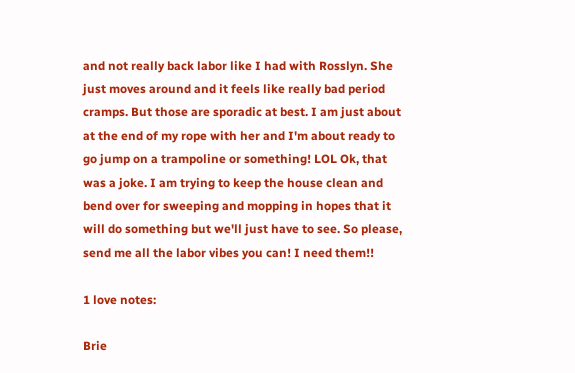and not really back labor like I had with Rosslyn. She just moves around and it feels like really bad period cramps. But those are sporadic at best. I am just about at the end of my rope with her and I'm about ready to go jump on a trampoline or something! LOL Ok, that was a joke. I am trying to keep the house clean and bend over for sweeping and mopping in hopes that it will do something but we'll just have to see. So please, send me all the labor vibes you can! I need them!!

1 love notes:

Brie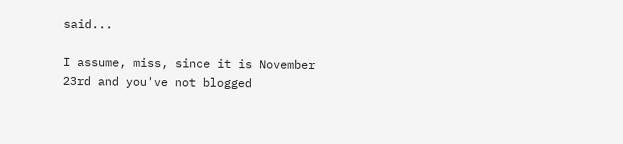said...

I assume, miss, since it is November 23rd and you've not blogged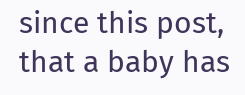since this post, that a baby has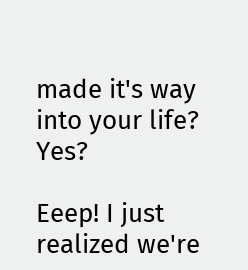made it's way into your life? Yes?

Eeep! I just realized we're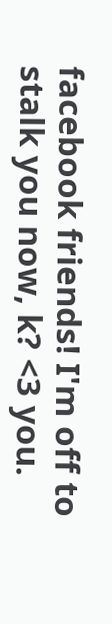facebook friends! I'm off to stalk you now, k? <3 you.